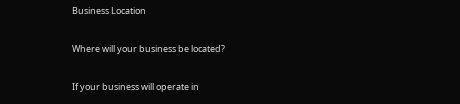Business Location

Where will your business be located?

If your business will operate in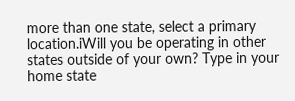more than one state, select a primary location.iWill you be operating in other states outside of your own? Type in your home state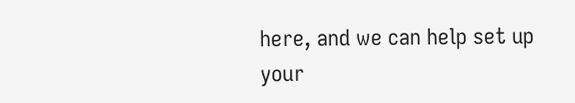here, and we can help set up your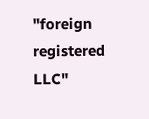"foreign registered LLC"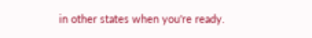in other states when you're ready.